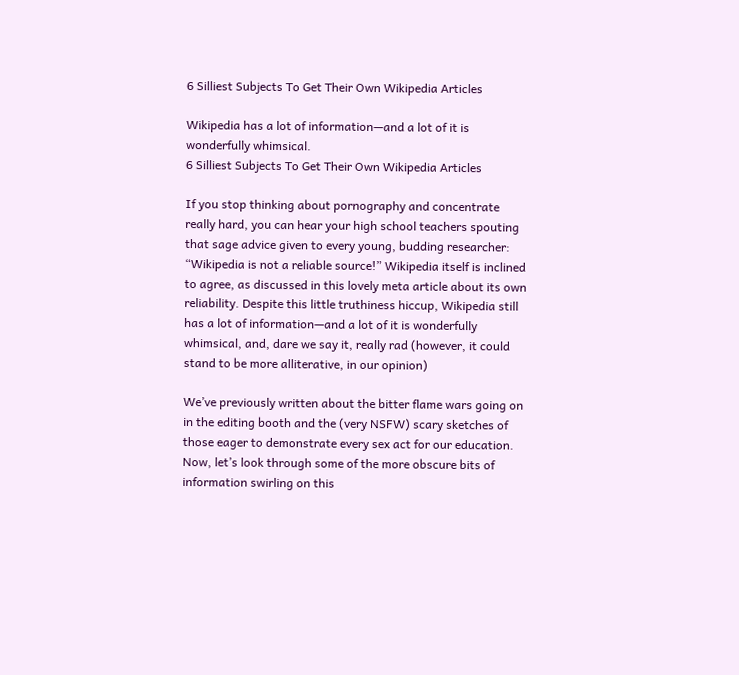6 Silliest Subjects To Get Their Own Wikipedia Articles

Wikipedia has a lot of information—and a lot of it is wonderfully whimsical.
6 Silliest Subjects To Get Their Own Wikipedia Articles

If you stop thinking about pornography and concentrate really hard, you can hear your high school teachers spouting that sage advice given to every young, budding researcher: “Wikipedia is not a reliable source!” Wikipedia itself is inclined to agree, as discussed in this lovely meta article about its own reliability. Despite this little truthiness hiccup, Wikipedia still has a lot of information—and a lot of it is wonderfully whimsical, and, dare we say it, really rad (however, it could stand to be more alliterative, in our opinion)

We’ve previously written about the bitter flame wars going on in the editing booth and the (very NSFW) scary sketches of those eager to demonstrate every sex act for our education. Now, let’s look through some of the more obscure bits of information swirling on this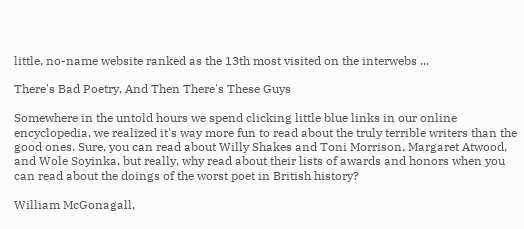little, no-name website ranked as the 13th most visited on the interwebs ...

There's Bad Poetry, And Then There's These Guys

Somewhere in the untold hours we spend clicking little blue links in our online encyclopedia, we realized it's way more fun to read about the truly terrible writers than the good ones. Sure, you can read about Willy Shakes and Toni Morrison, Margaret Atwood, and Wole Soyinka, but really, why read about their lists of awards and honors when you can read about the doings of the worst poet in British history?

William McGonagall,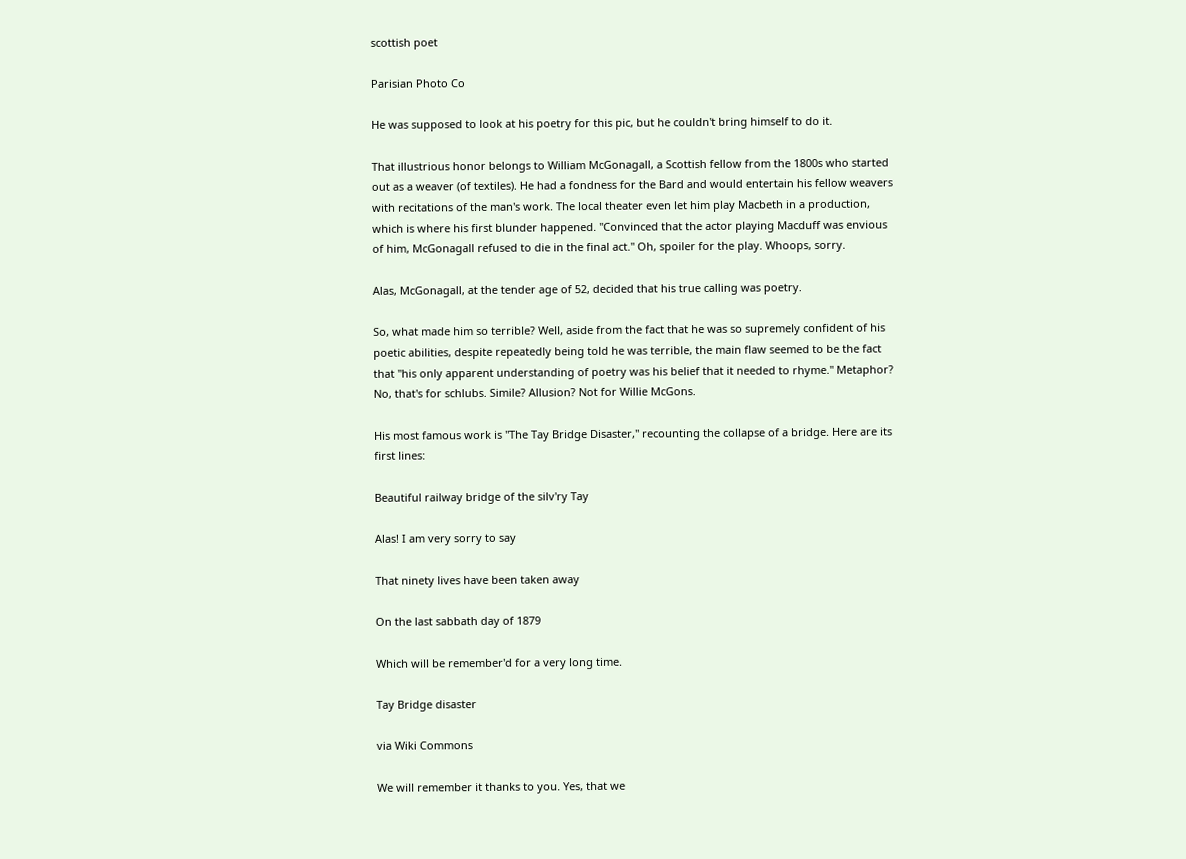scottish poet

Parisian Photo Co

He was supposed to look at his poetry for this pic, but he couldn't bring himself to do it.

That illustrious honor belongs to William McGonagall, a Scottish fellow from the 1800s who started out as a weaver (of textiles). He had a fondness for the Bard and would entertain his fellow weavers with recitations of the man's work. The local theater even let him play Macbeth in a production, which is where his first blunder happened. "Convinced that the actor playing Macduff was envious of him, McGonagall refused to die in the final act." Oh, spoiler for the play. Whoops, sorry.

Alas, McGonagall, at the tender age of 52, decided that his true calling was poetry.

So, what made him so terrible? Well, aside from the fact that he was so supremely confident of his poetic abilities, despite repeatedly being told he was terrible, the main flaw seemed to be the fact that "his only apparent understanding of poetry was his belief that it needed to rhyme." Metaphor? No, that's for schlubs. Simile? Allusion? Not for Willie McGons.

His most famous work is "The Tay Bridge Disaster," recounting the collapse of a bridge. Here are its first lines:

Beautiful railway bridge of the silv'ry Tay

Alas! I am very sorry to say

That ninety lives have been taken away

On the last sabbath day of 1879

Which will be remember'd for a very long time.

Tay Bridge disaster

via Wiki Commons

We will remember it thanks to you. Yes, that we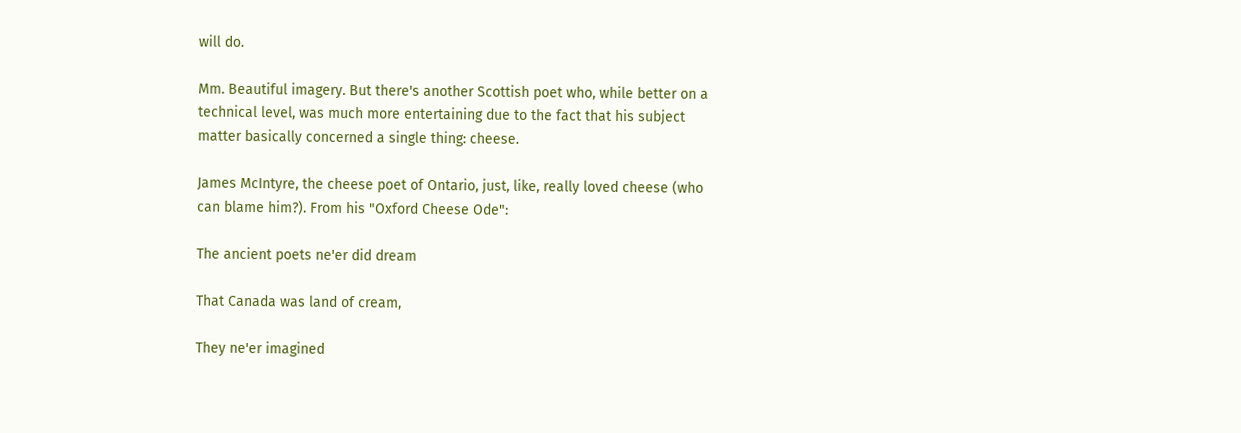will do.

Mm. Beautiful imagery. But there's another Scottish poet who, while better on a technical level, was much more entertaining due to the fact that his subject matter basically concerned a single thing: cheese.

James McIntyre, the cheese poet of Ontario, just, like, really loved cheese (who can blame him?). From his "Oxford Cheese Ode":

The ancient poets ne'er did dream

That Canada was land of cream,

They ne'er imagined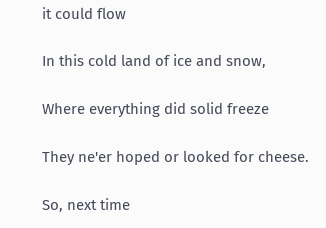it could flow

In this cold land of ice and snow,

Where everything did solid freeze

They ne'er hoped or looked for cheese.

So, next time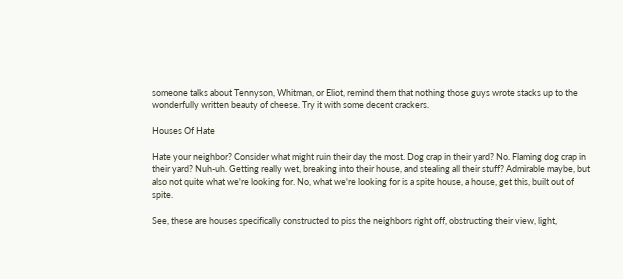someone talks about Tennyson, Whitman, or Eliot, remind them that nothing those guys wrote stacks up to the wonderfully written beauty of cheese. Try it with some decent crackers.

Houses Of Hate

Hate your neighbor? Consider what might ruin their day the most. Dog crap in their yard? No. Flaming dog crap in their yard? Nuh-uh. Getting really wet, breaking into their house, and stealing all their stuff? Admirable maybe, but also not quite what we're looking for. No, what we're looking for is a spite house, a house, get this, built out of spite.

See, these are houses specifically constructed to piss the neighbors right off, obstructing their view, light,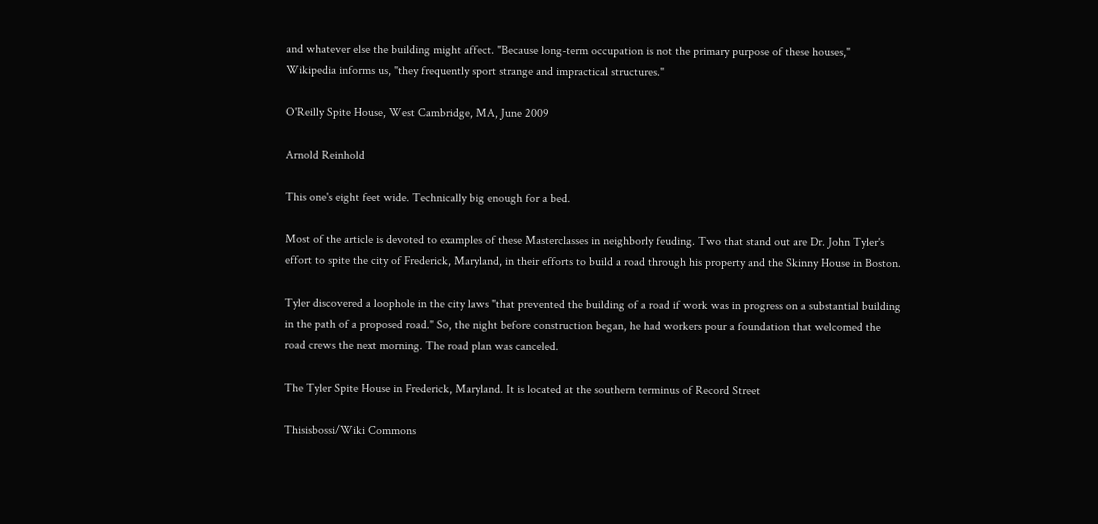and whatever else the building might affect. "Because long-term occupation is not the primary purpose of these houses," Wikipedia informs us, "they frequently sport strange and impractical structures."

O'Reilly Spite House, West Cambridge, MA, June 2009

Arnold Reinhold

This one's eight feet wide. Technically big enough for a bed.

Most of the article is devoted to examples of these Masterclasses in neighborly feuding. Two that stand out are Dr. John Tyler's effort to spite the city of Frederick, Maryland, in their efforts to build a road through his property and the Skinny House in Boston.

Tyler discovered a loophole in the city laws "that prevented the building of a road if work was in progress on a substantial building in the path of a proposed road." So, the night before construction began, he had workers pour a foundation that welcomed the road crews the next morning. The road plan was canceled.

The Tyler Spite House in Frederick, Maryland. It is located at the southern terminus of Record Street

Thisisbossi/Wiki Commons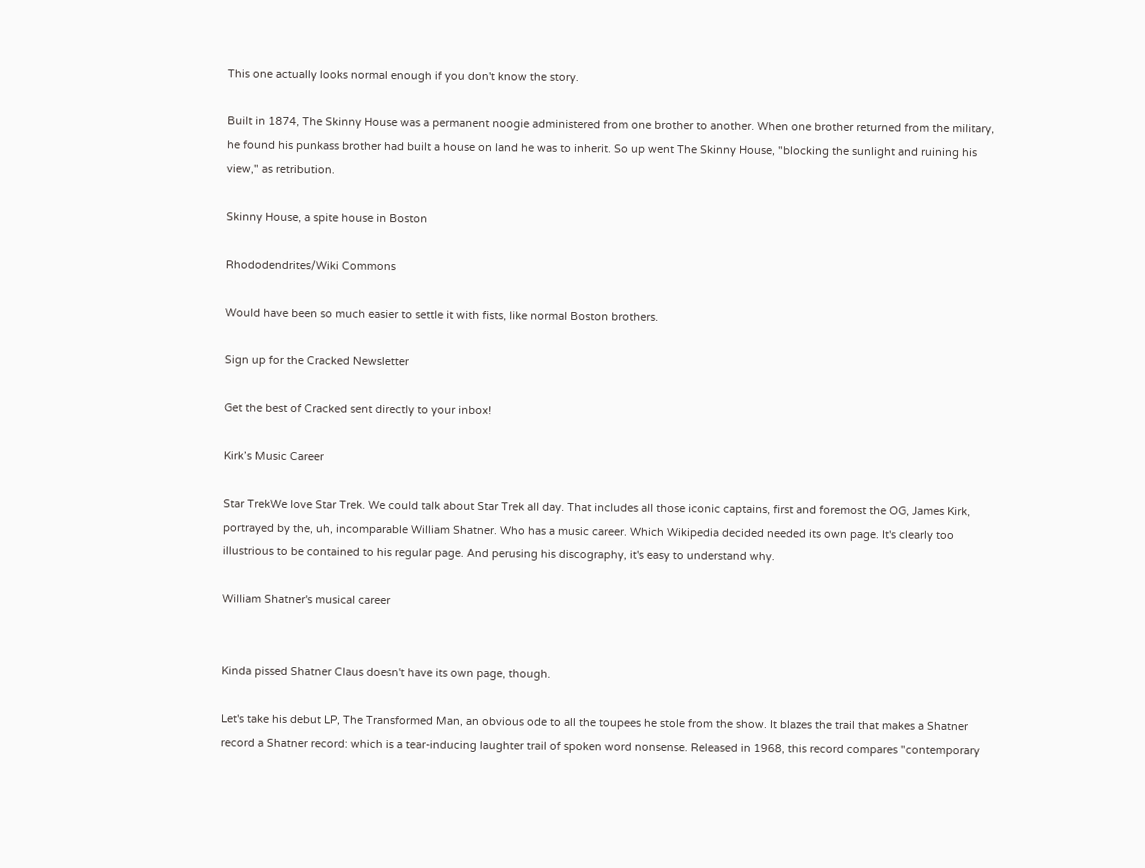This one actually looks normal enough if you don't know the story.

Built in 1874, The Skinny House was a permanent noogie administered from one brother to another. When one brother returned from the military, he found his punkass brother had built a house on land he was to inherit. So up went The Skinny House, "blocking the sunlight and ruining his view," as retribution.

Skinny House, a spite house in Boston

Rhododendrites/Wiki Commons

Would have been so much easier to settle it with fists, like normal Boston brothers.

Sign up for the Cracked Newsletter

Get the best of Cracked sent directly to your inbox!

Kirk’s Music Career

Star TrekWe love Star Trek. We could talk about Star Trek all day. That includes all those iconic captains, first and foremost the OG, James Kirk, portrayed by the, uh, incomparable William Shatner. Who has a music career. Which Wikipedia decided needed its own page. It's clearly too illustrious to be contained to his regular page. And perusing his discography, it's easy to understand why.

William Shatner's musical career


Kinda pissed Shatner Claus doesn't have its own page, though.

Let's take his debut LP, The Transformed Man, an obvious ode to all the toupees he stole from the show. It blazes the trail that makes a Shatner record a Shatner record: which is a tear-inducing laughter trail of spoken word nonsense. Released in 1968, this record compares "contemporary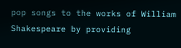pop songs to the works of William Shakespeare by providing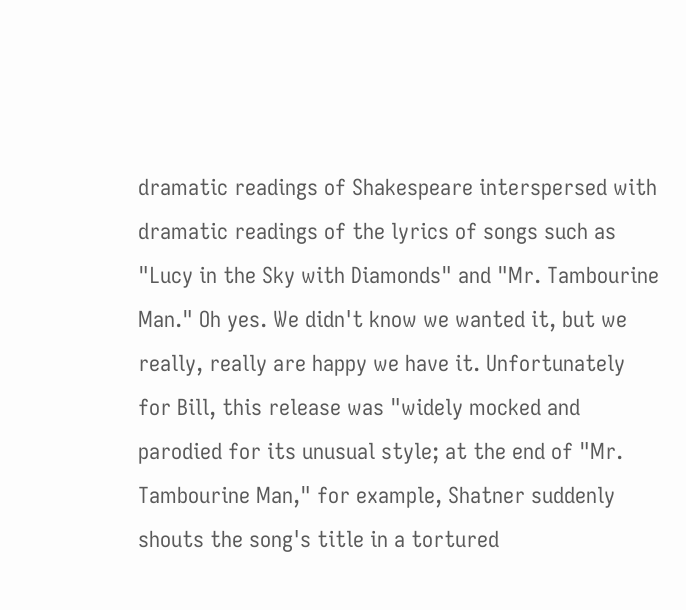dramatic readings of Shakespeare interspersed with dramatic readings of the lyrics of songs such as "Lucy in the Sky with Diamonds" and "Mr. Tambourine Man." Oh yes. We didn't know we wanted it, but we really, really are happy we have it. Unfortunately for Bill, this release was "widely mocked and parodied for its unusual style; at the end of "Mr. Tambourine Man," for example, Shatner suddenly shouts the song's title in a tortured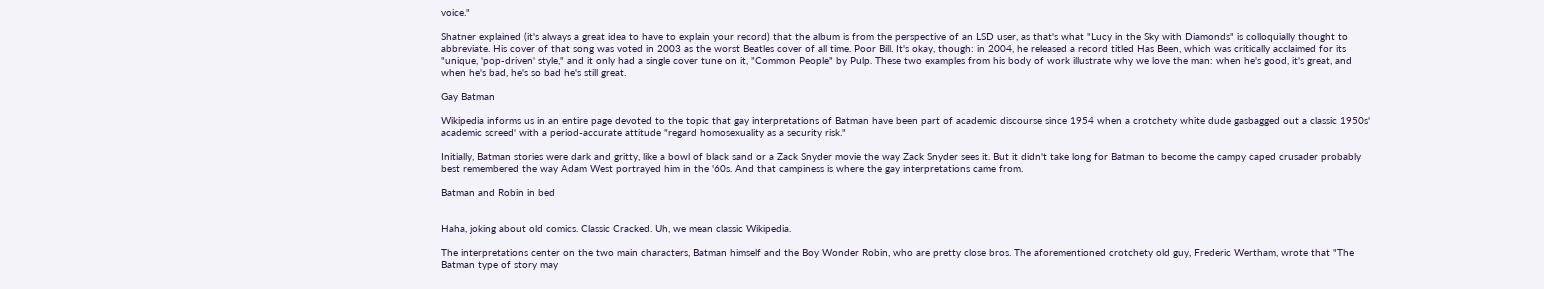voice."

Shatner explained (it's always a great idea to have to explain your record) that the album is from the perspective of an LSD user, as that's what "Lucy in the Sky with Diamonds" is colloquially thought to abbreviate. His cover of that song was voted in 2003 as the worst Beatles cover of all time. Poor Bill. It's okay, though: in 2004, he released a record titled Has Been, which was critically acclaimed for its "unique, 'pop-driven' style," and it only had a single cover tune on it, "Common People" by Pulp. These two examples from his body of work illustrate why we love the man: when he's good, it's great, and when he's bad, he's so bad he's still great.

Gay Batman

Wikipedia informs us in an entire page devoted to the topic that gay interpretations of Batman have been part of academic discourse since 1954 when a crotchety white dude gasbagged out a classic 1950s' academic screed' with a period-accurate attitude "regard homosexuality as a security risk."

Initially, Batman stories were dark and gritty, like a bowl of black sand or a Zack Snyder movie the way Zack Snyder sees it. But it didn't take long for Batman to become the campy caped crusader probably best remembered the way Adam West portrayed him in the '60s. And that campiness is where the gay interpretations came from.

Batman and Robin in bed


Haha, joking about old comics. Classic Cracked. Uh, we mean classic Wikipedia.

The interpretations center on the two main characters, Batman himself and the Boy Wonder Robin, who are pretty close bros. The aforementioned crotchety old guy, Frederic Wertham, wrote that "The Batman type of story may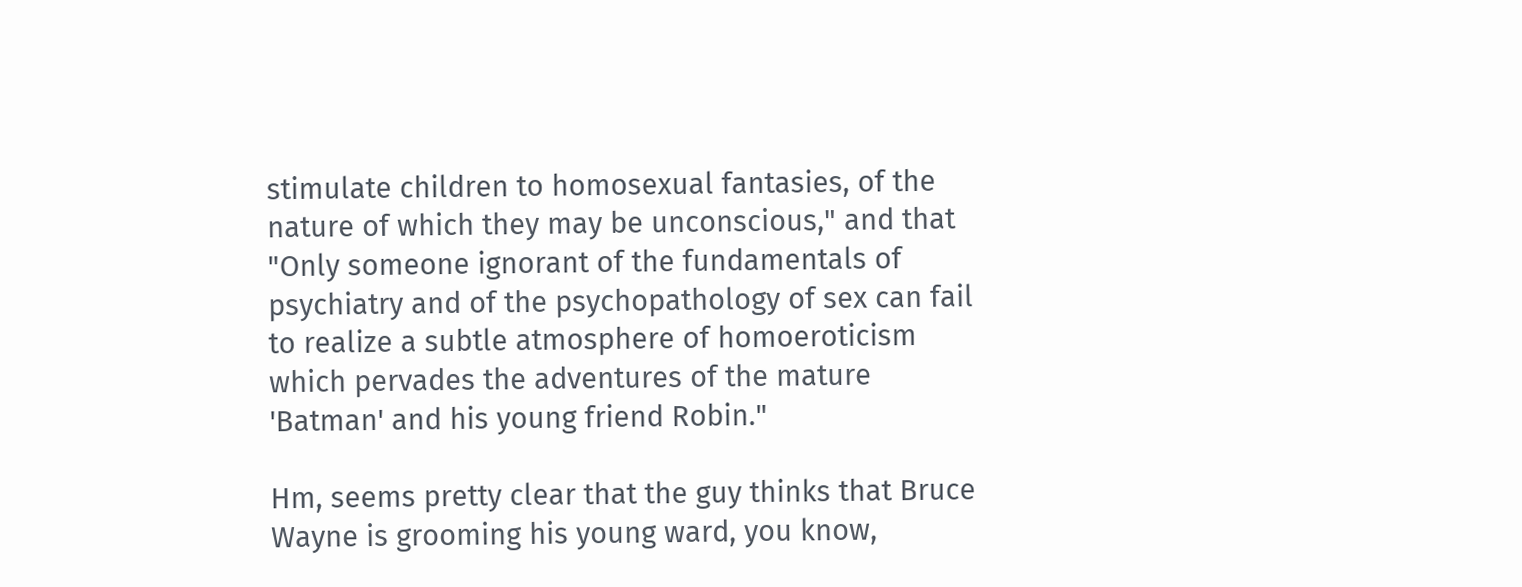stimulate children to homosexual fantasies, of the nature of which they may be unconscious," and that "Only someone ignorant of the fundamentals of psychiatry and of the psychopathology of sex can fail to realize a subtle atmosphere of homoeroticism which pervades the adventures of the mature 'Batman' and his young friend Robin."

Hm, seems pretty clear that the guy thinks that Bruce Wayne is grooming his young ward, you know,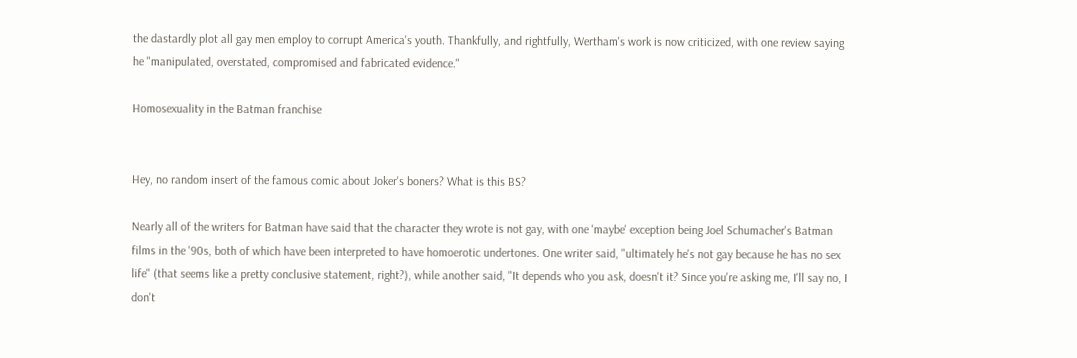the dastardly plot all gay men employ to corrupt America's youth. Thankfully, and rightfully, Wertham's work is now criticized, with one review saying he "manipulated, overstated, compromised and fabricated evidence."

Homosexuality in the Batman franchise


Hey, no random insert of the famous comic about Joker's boners? What is this BS?

Nearly all of the writers for Batman have said that the character they wrote is not gay, with one 'maybe' exception being Joel Schumacher's Batman films in the '90s, both of which have been interpreted to have homoerotic undertones. One writer said, "ultimately he's not gay because he has no sex life" (that seems like a pretty conclusive statement, right?), while another said, "It depends who you ask, doesn't it? Since you're asking me, I'll say no, I don't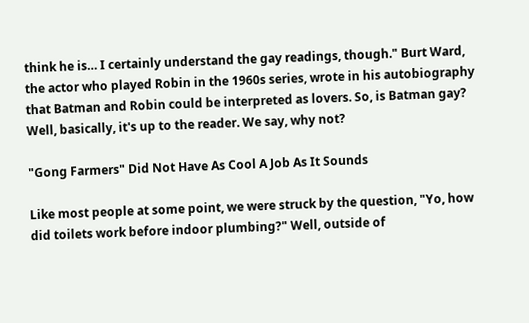think he is… I certainly understand the gay readings, though." Burt Ward, the actor who played Robin in the 1960s series, wrote in his autobiography that Batman and Robin could be interpreted as lovers. So, is Batman gay? Well, basically, it's up to the reader. We say, why not?

"Gong Farmers" Did Not Have As Cool A Job As It Sounds

Like most people at some point, we were struck by the question, "Yo, how did toilets work before indoor plumbing?" Well, outside of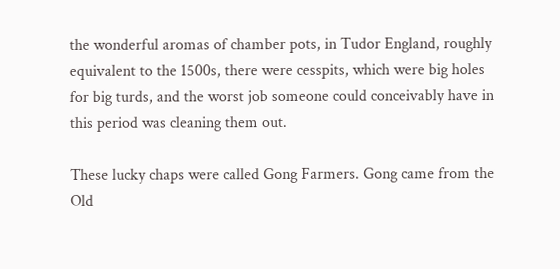the wonderful aromas of chamber pots, in Tudor England, roughly equivalent to the 1500s, there were cesspits, which were big holes for big turds, and the worst job someone could conceivably have in this period was cleaning them out.

These lucky chaps were called Gong Farmers. Gong came from the Old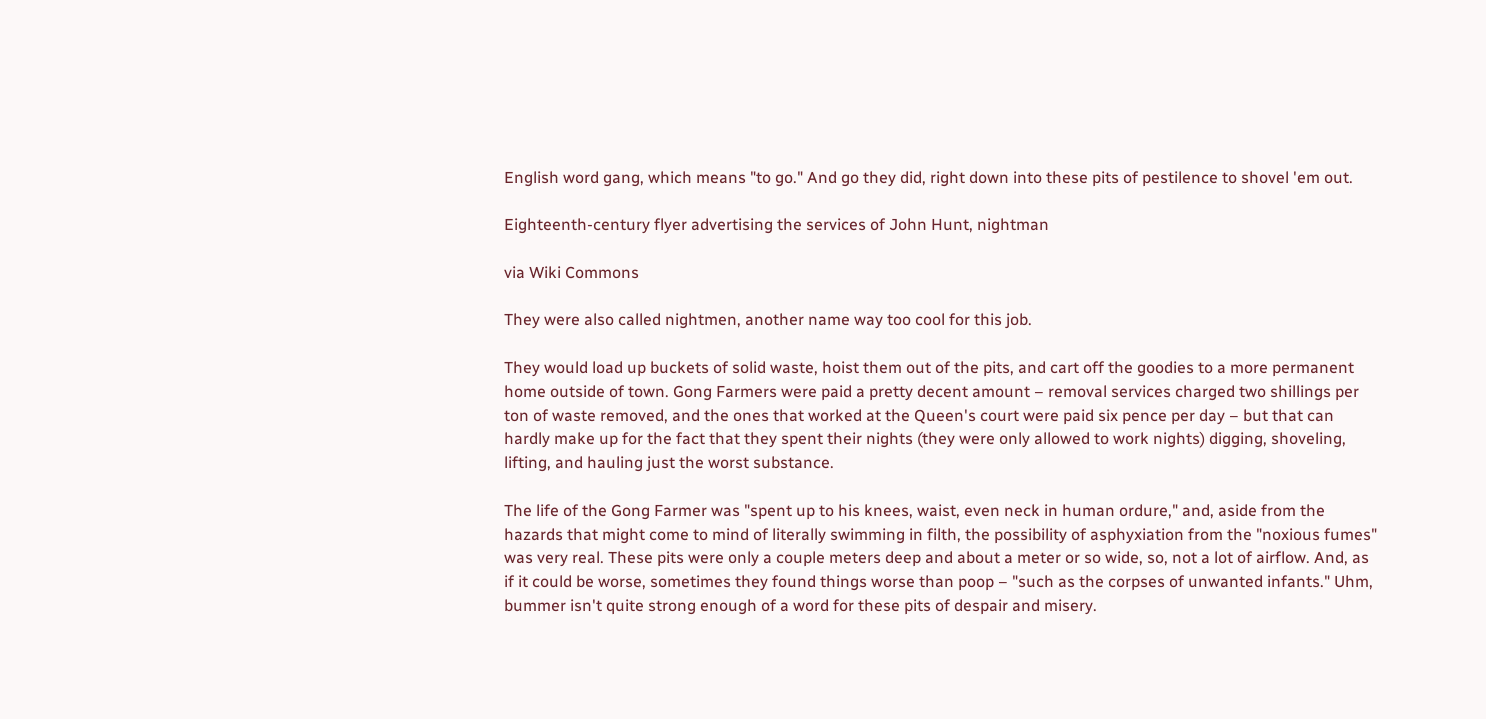English word gang, which means "to go." And go they did, right down into these pits of pestilence to shovel 'em out.

Eighteenth-century flyer advertising the services of John Hunt, nightman

via Wiki Commons

They were also called nightmen, another name way too cool for this job.

They would load up buckets of solid waste, hoist them out of the pits, and cart off the goodies to a more permanent home outside of town. Gong Farmers were paid a pretty decent amount – removal services charged two shillings per ton of waste removed, and the ones that worked at the Queen's court were paid six pence per day – but that can hardly make up for the fact that they spent their nights (they were only allowed to work nights) digging, shoveling, lifting, and hauling just the worst substance.

The life of the Gong Farmer was "spent up to his knees, waist, even neck in human ordure," and, aside from the hazards that might come to mind of literally swimming in filth, the possibility of asphyxiation from the "noxious fumes" was very real. These pits were only a couple meters deep and about a meter or so wide, so, not a lot of airflow. And, as if it could be worse, sometimes they found things worse than poop – "such as the corpses of unwanted infants." Uhm, bummer isn't quite strong enough of a word for these pits of despair and misery.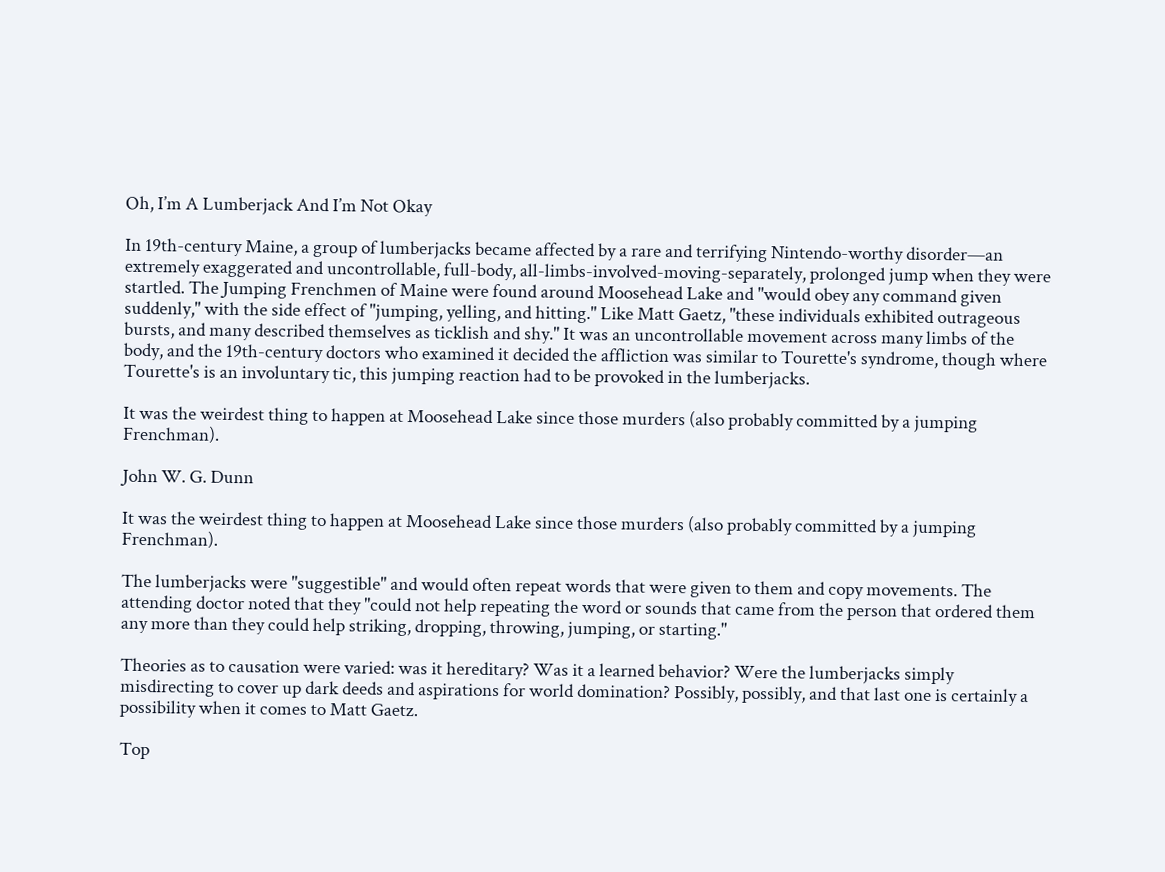Oh, I’m A Lumberjack And I’m Not Okay

In 19th-century Maine, a group of lumberjacks became affected by a rare and terrifying Nintendo-worthy disorder—an extremely exaggerated and uncontrollable, full-body, all-limbs-involved-moving-separately, prolonged jump when they were startled. The Jumping Frenchmen of Maine were found around Moosehead Lake and "would obey any command given suddenly," with the side effect of "jumping, yelling, and hitting." Like Matt Gaetz, "these individuals exhibited outrageous bursts, and many described themselves as ticklish and shy." It was an uncontrollable movement across many limbs of the body, and the 19th-century doctors who examined it decided the affliction was similar to Tourette's syndrome, though where Tourette's is an involuntary tic, this jumping reaction had to be provoked in the lumberjacks.

It was the weirdest thing to happen at Moosehead Lake since those murders (also probably committed by a jumping Frenchman).

John W. G. Dunn

It was the weirdest thing to happen at Moosehead Lake since those murders (also probably committed by a jumping Frenchman).

The lumberjacks were "suggestible" and would often repeat words that were given to them and copy movements. The attending doctor noted that they "could not help repeating the word or sounds that came from the person that ordered them any more than they could help striking, dropping, throwing, jumping, or starting."

Theories as to causation were varied: was it hereditary? Was it a learned behavior? Were the lumberjacks simply misdirecting to cover up dark deeds and aspirations for world domination? Possibly, possibly, and that last one is certainly a possibility when it comes to Matt Gaetz.

Top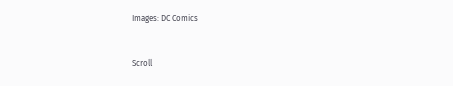Images: DC Comics


Scroll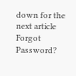down for the next article
Forgot Password?